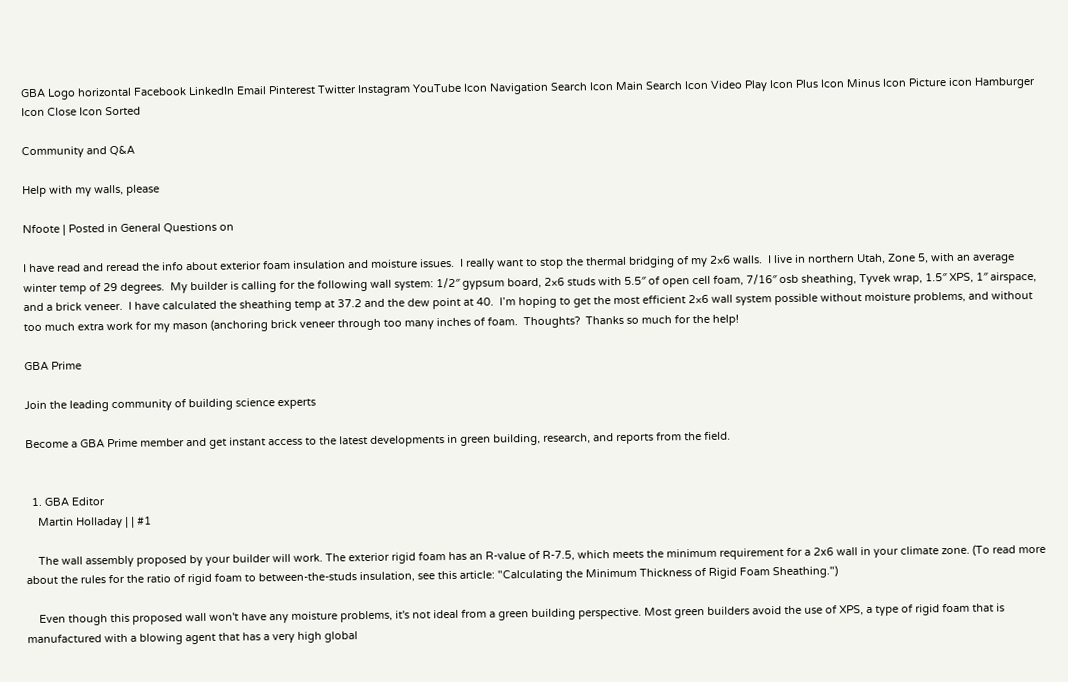GBA Logo horizontal Facebook LinkedIn Email Pinterest Twitter Instagram YouTube Icon Navigation Search Icon Main Search Icon Video Play Icon Plus Icon Minus Icon Picture icon Hamburger Icon Close Icon Sorted

Community and Q&A

Help with my walls, please

Nfoote | Posted in General Questions on

I have read and reread the info about exterior foam insulation and moisture issues.  I really want to stop the thermal bridging of my 2×6 walls.  I live in northern Utah, Zone 5, with an average winter temp of 29 degrees.  My builder is calling for the following wall system: 1/2″ gypsum board, 2×6 studs with 5.5″ of open cell foam, 7/16″ osb sheathing, Tyvek wrap, 1.5″ XPS, 1″ airspace, and a brick veneer.  I have calculated the sheathing temp at 37.2 and the dew point at 40.  I’m hoping to get the most efficient 2×6 wall system possible without moisture problems, and without too much extra work for my mason (anchoring brick veneer through too many inches of foam.  Thoughts?  Thanks so much for the help!

GBA Prime

Join the leading community of building science experts

Become a GBA Prime member and get instant access to the latest developments in green building, research, and reports from the field.


  1. GBA Editor
    Martin Holladay | | #1

    The wall assembly proposed by your builder will work. The exterior rigid foam has an R-value of R-7.5, which meets the minimum requirement for a 2x6 wall in your climate zone. (To read more about the rules for the ratio of rigid foam to between-the-studs insulation, see this article: "Calculating the Minimum Thickness of Rigid Foam Sheathing.")

    Even though this proposed wall won't have any moisture problems, it's not ideal from a green building perspective. Most green builders avoid the use of XPS, a type of rigid foam that is manufactured with a blowing agent that has a very high global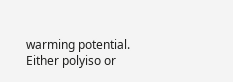warming potential. Either polyiso or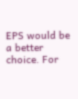EPS would be a better choice. For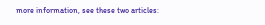more information, see these two articles: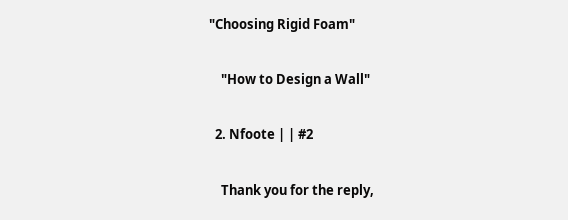"Choosing Rigid Foam"

    "How to Design a Wall"

  2. Nfoote | | #2

    Thank you for the reply,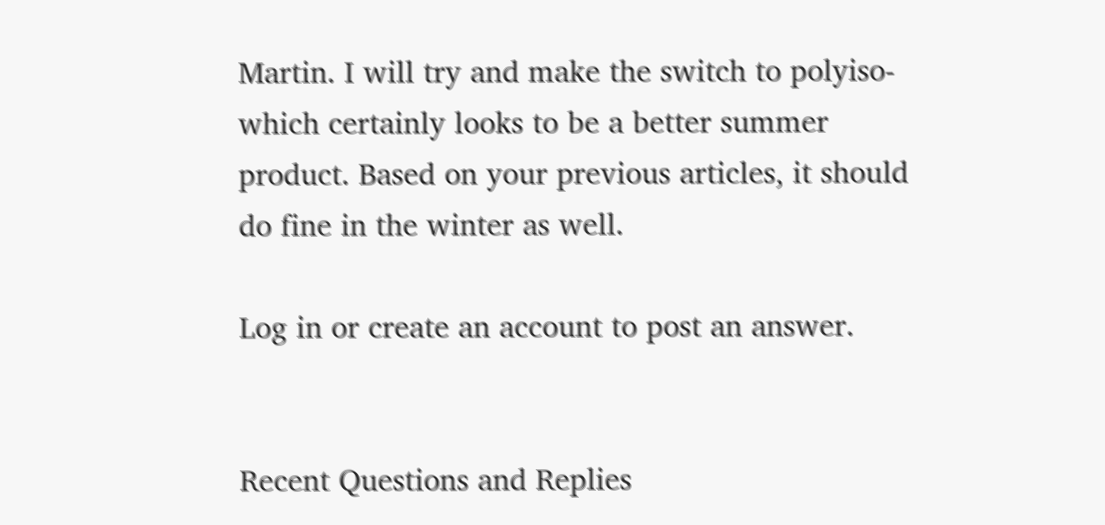Martin. I will try and make the switch to polyiso- which certainly looks to be a better summer product. Based on your previous articles, it should do fine in the winter as well.

Log in or create an account to post an answer.


Recent Questions and Replies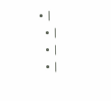• |
  • |
  • |
  • |